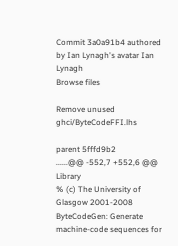Commit 3a0a91b4 authored by Ian Lynagh's avatar Ian Lynagh
Browse files

Remove unused ghci/ByteCodeFFI.lhs

parent 5fffd9b2
......@@ -552,7 +552,6 @@ Library
% (c) The University of Glasgow 2001-2008
ByteCodeGen: Generate machine-code sequences for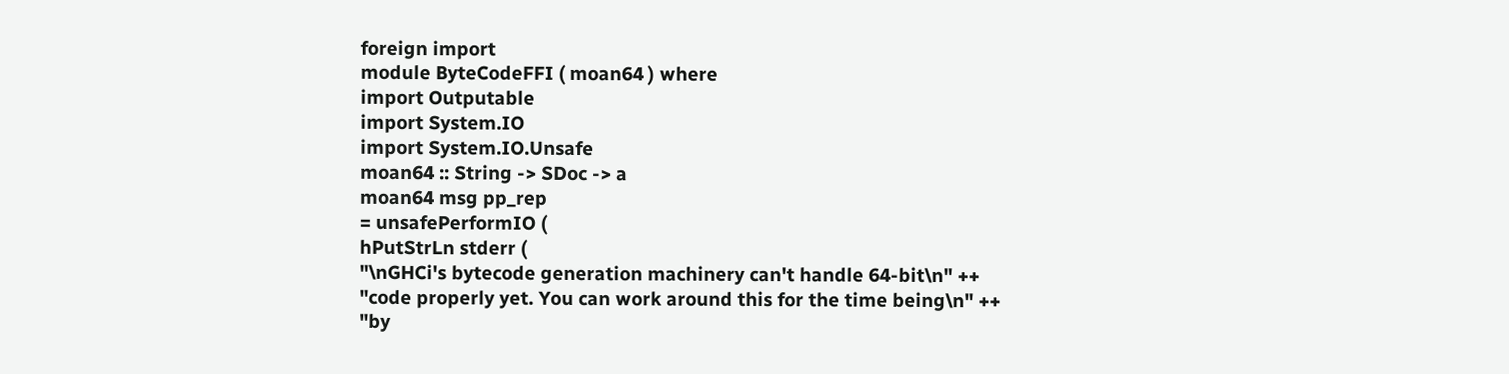foreign import
module ByteCodeFFI ( moan64 ) where
import Outputable
import System.IO
import System.IO.Unsafe
moan64 :: String -> SDoc -> a
moan64 msg pp_rep
= unsafePerformIO (
hPutStrLn stderr (
"\nGHCi's bytecode generation machinery can't handle 64-bit\n" ++
"code properly yet. You can work around this for the time being\n" ++
"by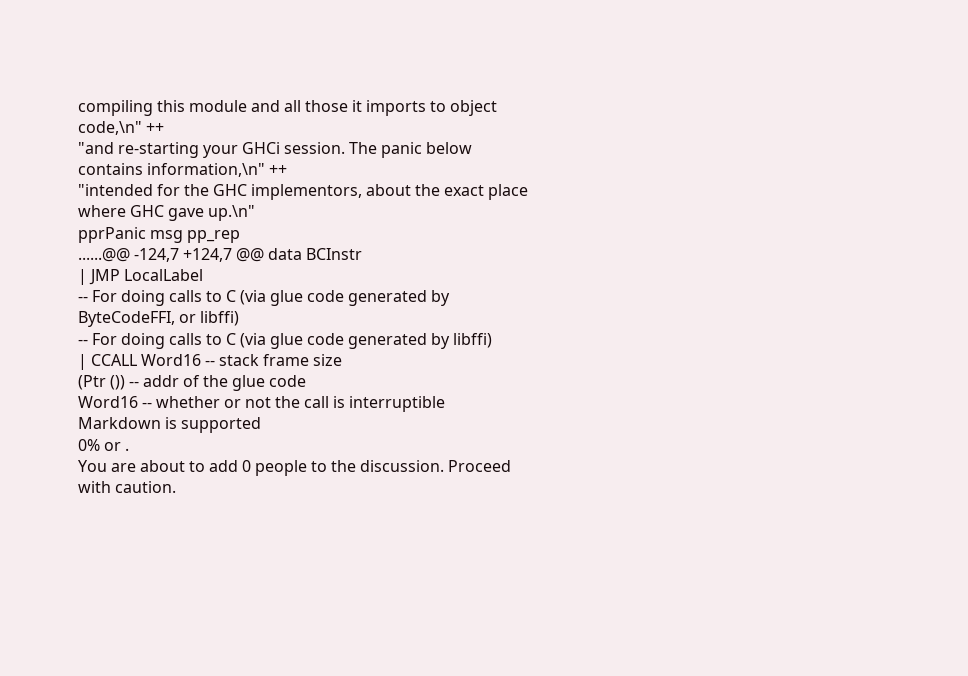compiling this module and all those it imports to object code,\n" ++
"and re-starting your GHCi session. The panic below contains information,\n" ++
"intended for the GHC implementors, about the exact place where GHC gave up.\n"
pprPanic msg pp_rep
......@@ -124,7 +124,7 @@ data BCInstr
| JMP LocalLabel
-- For doing calls to C (via glue code generated by ByteCodeFFI, or libffi)
-- For doing calls to C (via glue code generated by libffi)
| CCALL Word16 -- stack frame size
(Ptr ()) -- addr of the glue code
Word16 -- whether or not the call is interruptible
Markdown is supported
0% or .
You are about to add 0 people to the discussion. Proceed with caution.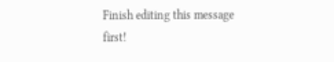Finish editing this message first!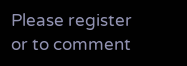Please register or to comment